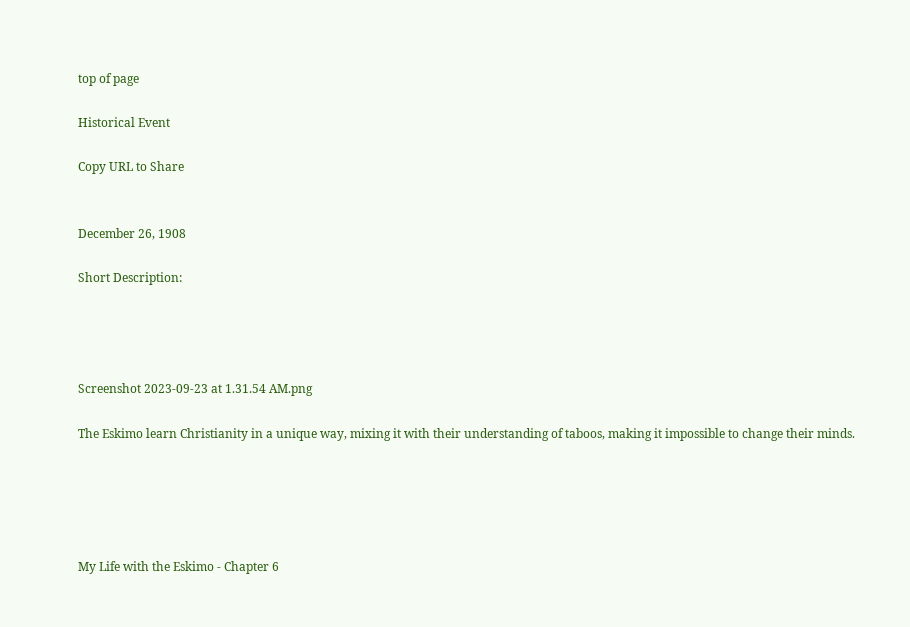top of page

Historical Event

Copy URL to Share


December 26, 1908

Short Description:




Screenshot 2023-09-23 at 1.31.54 AM.png

The Eskimo learn Christianity in a unique way, mixing it with their understanding of taboos, making it impossible to change their minds.





My Life with the Eskimo - Chapter 6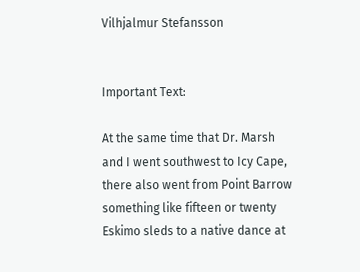Vilhjalmur Stefansson


Important Text:

At the same time that Dr. Marsh and I went southwest to Icy Cape, there also went from Point Barrow something like fifteen or twenty Eskimo sleds to a native dance at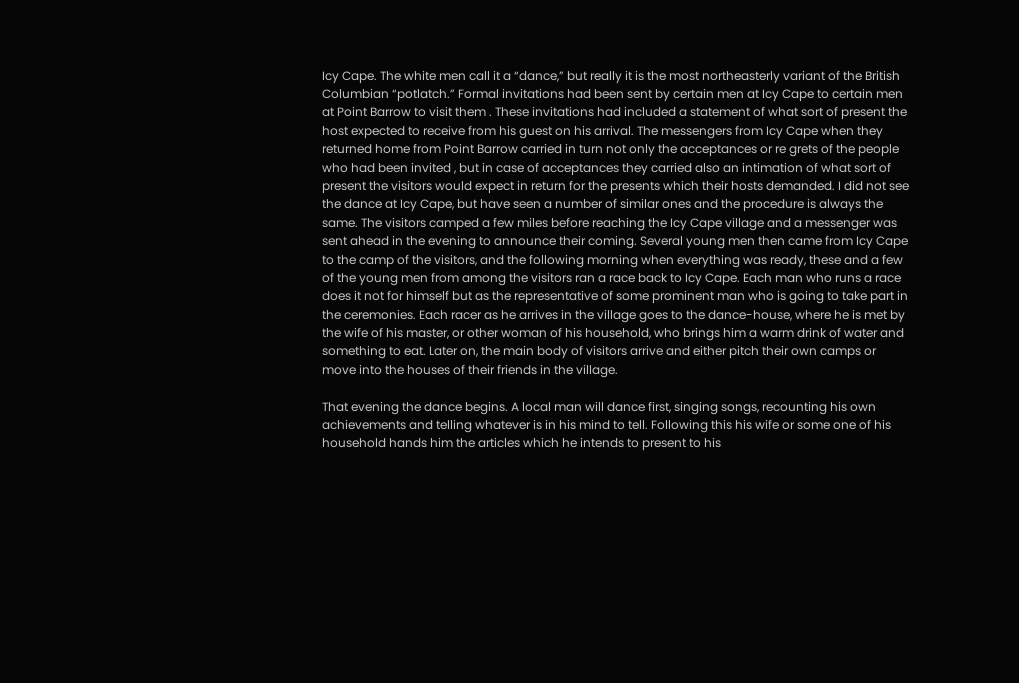Icy Cape. The white men call it a “dance,” but really it is the most northeasterly variant of the British Columbian “potlatch.” Formal invitations had been sent by certain men at Icy Cape to certain men at Point Barrow to visit them . These invitations had included a statement of what sort of present the host expected to receive from his guest on his arrival. The messengers from Icy Cape when they returned home from Point Barrow carried in turn not only the acceptances or re grets of the people who had been invited , but in case of acceptances they carried also an intimation of what sort of present the visitors would expect in return for the presents which their hosts demanded. I did not see the dance at Icy Cape, but have seen a number of similar ones and the procedure is always the same. The visitors camped a few miles before reaching the Icy Cape village and a messenger was sent ahead in the evening to announce their coming. Several young men then came from Icy Cape to the camp of the visitors, and the following morning when everything was ready, these and a few of the young men from among the visitors ran a race back to Icy Cape. Each man who runs a race does it not for himself but as the representative of some prominent man who is going to take part in the ceremonies. Each racer as he arrives in the village goes to the dance-house, where he is met by the wife of his master, or other woman of his household, who brings him a warm drink of water and something to eat. Later on, the main body of visitors arrive and either pitch their own camps or move into the houses of their friends in the village.

That evening the dance begins. A local man will dance first, singing songs, recounting his own achievements and telling whatever is in his mind to tell. Following this his wife or some one of his household hands him the articles which he intends to present to his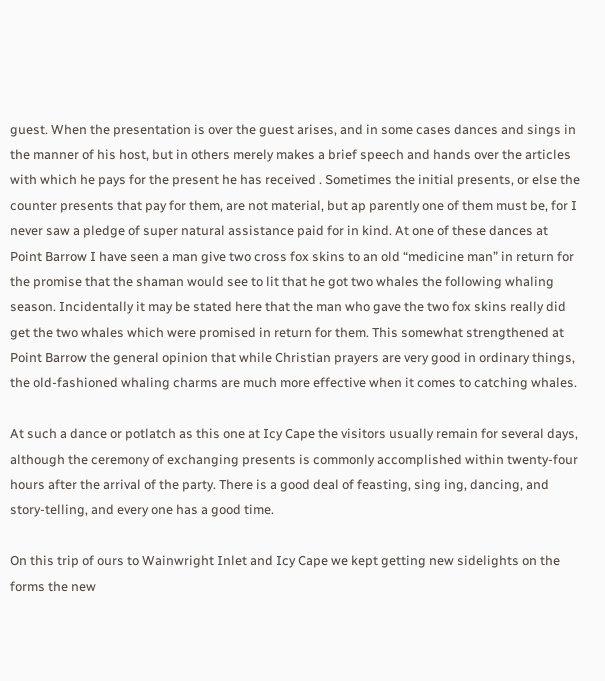guest. When the presentation is over the guest arises, and in some cases dances and sings in the manner of his host, but in others merely makes a brief speech and hands over the articles with which he pays for the present he has received . Sometimes the initial presents, or else the counter presents that pay for them, are not material, but ap parently one of them must be, for I never saw a pledge of super natural assistance paid for in kind. At one of these dances at Point Barrow I have seen a man give two cross fox skins to an old “medicine man” in return for the promise that the shaman would see to lit that he got two whales the following whaling season. Incidentally it may be stated here that the man who gave the two fox skins really did get the two whales which were promised in return for them. This somewhat strengthened at Point Barrow the general opinion that while Christian prayers are very good in ordinary things, the old-fashioned whaling charms are much more effective when it comes to catching whales.

At such a dance or potlatch as this one at Icy Cape the visitors usually remain for several days, although the ceremony of exchanging presents is commonly accomplished within twenty-four hours after the arrival of the party. There is a good deal of feasting, sing ing, dancing, and story-telling, and every one has a good time.

On this trip of ours to Wainwright Inlet and Icy Cape we kept getting new sidelights on the forms the new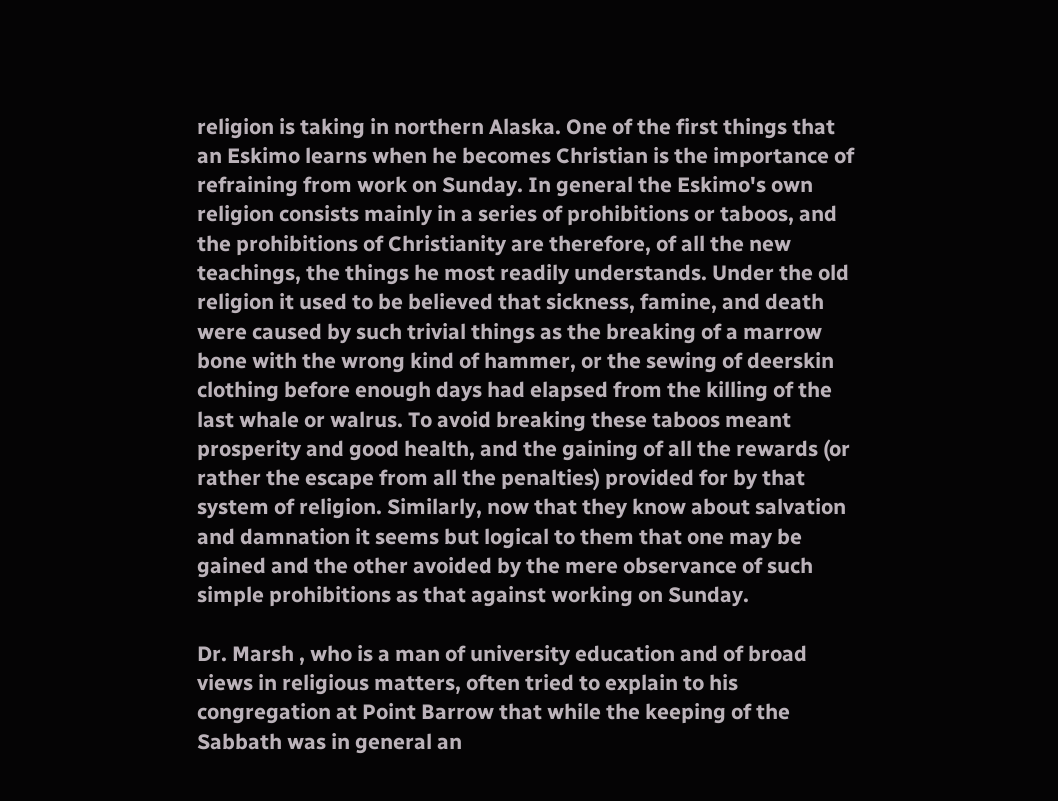religion is taking in northern Alaska. One of the first things that an Eskimo learns when he becomes Christian is the importance of refraining from work on Sunday. In general the Eskimo's own religion consists mainly in a series of prohibitions or taboos, and the prohibitions of Christianity are therefore, of all the new teachings, the things he most readily understands. Under the old religion it used to be believed that sickness, famine, and death were caused by such trivial things as the breaking of a marrow bone with the wrong kind of hammer, or the sewing of deerskin clothing before enough days had elapsed from the killing of the last whale or walrus. To avoid breaking these taboos meant prosperity and good health, and the gaining of all the rewards (or rather the escape from all the penalties) provided for by that system of religion. Similarly, now that they know about salvation and damnation it seems but logical to them that one may be gained and the other avoided by the mere observance of such simple prohibitions as that against working on Sunday.

Dr. Marsh , who is a man of university education and of broad views in religious matters, often tried to explain to his congregation at Point Barrow that while the keeping of the Sabbath was in general an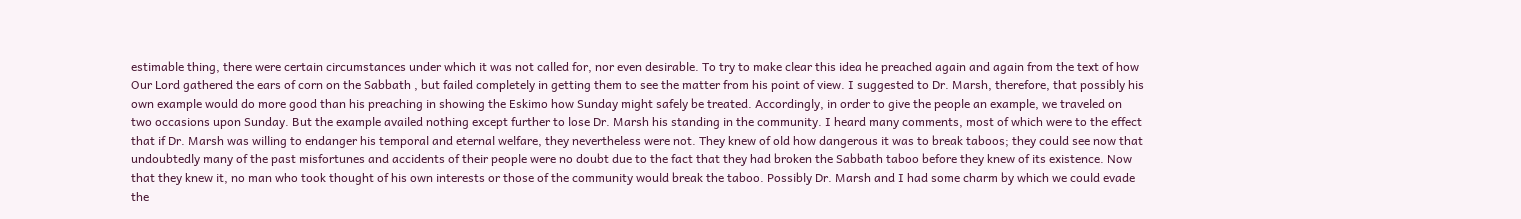estimable thing, there were certain circumstances under which it was not called for, nor even desirable. To try to make clear this idea he preached again and again from the text of how Our Lord gathered the ears of corn on the Sabbath , but failed completely in getting them to see the matter from his point of view. I suggested to Dr. Marsh, therefore, that possibly his own example would do more good than his preaching in showing the Eskimo how Sunday might safely be treated. Accordingly, in order to give the people an example, we traveled on two occasions upon Sunday. But the example availed nothing except further to lose Dr. Marsh his standing in the community. I heard many comments, most of which were to the effect that if Dr. Marsh was willing to endanger his temporal and eternal welfare, they nevertheless were not. They knew of old how dangerous it was to break taboos; they could see now that undoubtedly many of the past misfortunes and accidents of their people were no doubt due to the fact that they had broken the Sabbath taboo before they knew of its existence. Now that they knew it, no man who took thought of his own interests or those of the community would break the taboo. Possibly Dr. Marsh and I had some charm by which we could evade the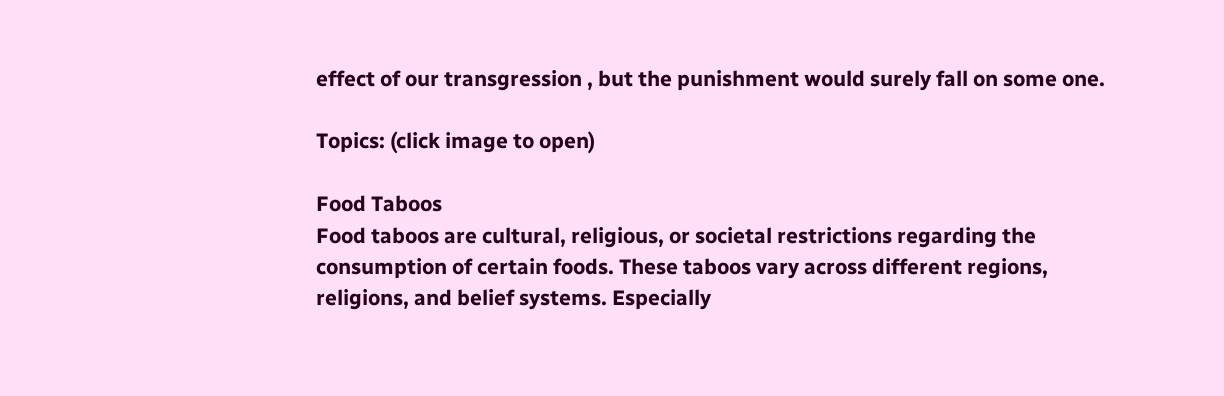effect of our transgression , but the punishment would surely fall on some one.

Topics: (click image to open)

Food Taboos
Food taboos are cultural, religious, or societal restrictions regarding the consumption of certain foods. These taboos vary across different regions, religions, and belief systems. Especially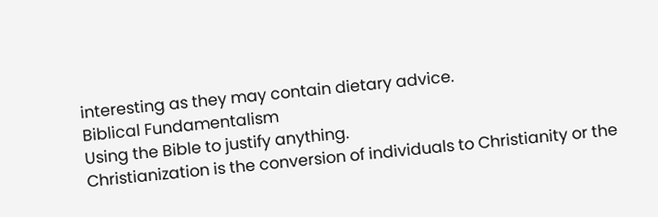interesting as they may contain dietary advice.
Biblical Fundamentalism
Using the Bible to justify anything.
Christianization is the conversion of individuals to Christianity or the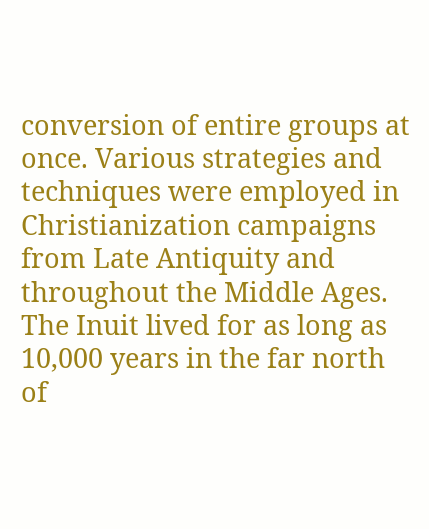conversion of entire groups at once. Various strategies and techniques were employed in Christianization campaigns from Late Antiquity and throughout the Middle Ages.
The Inuit lived for as long as 10,000 years in the far north of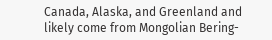Canada, Alaska, and Greenland and likely come from Mongolian Bering-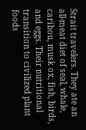Strait travelers. They ate an all-meat diet of seal, whale, caribou, musk ox, fish, birds, and eggs. Their nutritional transition to civilized plant foods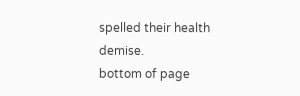spelled their health demise.
bottom of page